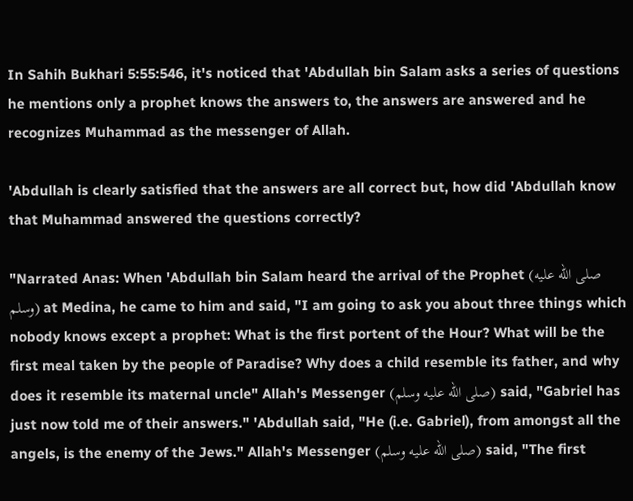In Sahih Bukhari 5:55:546, it's noticed that 'Abdullah bin Salam asks a series of questions he mentions only a prophet knows the answers to, the answers are answered and he recognizes Muhammad as the messenger of Allah.

'Abdullah is clearly satisfied that the answers are all correct but, how did 'Abdullah know that Muhammad answered the questions correctly?

"Narrated Anas: When 'Abdullah bin Salam heard the arrival of the Prophet (صلى الله عليه وسلم) at Medina, he came to him and said, "I am going to ask you about three things which nobody knows except a prophet: What is the first portent of the Hour? What will be the first meal taken by the people of Paradise? Why does a child resemble its father, and why does it resemble its maternal uncle" Allah's Messenger (صلى الله عليه وسلم) said, "Gabriel has just now told me of their answers." 'Abdullah said, "He (i.e. Gabriel), from amongst all the angels, is the enemy of the Jews." Allah's Messenger (صلى الله عليه وسلم) said, "The first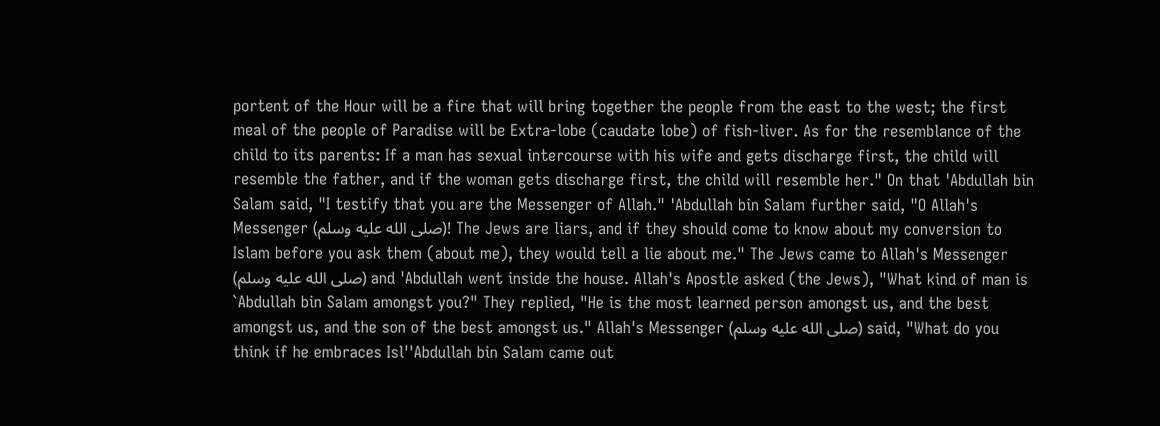portent of the Hour will be a fire that will bring together the people from the east to the west; the first meal of the people of Paradise will be Extra-lobe (caudate lobe) of fish-liver. As for the resemblance of the child to its parents: If a man has sexual intercourse with his wife and gets discharge first, the child will resemble the father, and if the woman gets discharge first, the child will resemble her." On that 'Abdullah bin Salam said, "I testify that you are the Messenger of Allah." 'Abdullah bin Salam further said, "O Allah's Messenger (صلى الله عليه وسلم)! The Jews are liars, and if they should come to know about my conversion to Islam before you ask them (about me), they would tell a lie about me." The Jews came to Allah's Messenger (صلى الله عليه وسلم) and 'Abdullah went inside the house. Allah's Apostle asked (the Jews), "What kind of man is `Abdullah bin Salam amongst you?" They replied, "He is the most learned person amongst us, and the best amongst us, and the son of the best amongst us." Allah's Messenger (صلى الله عليه وسلم) said, "What do you think if he embraces Isl''Abdullah bin Salam came out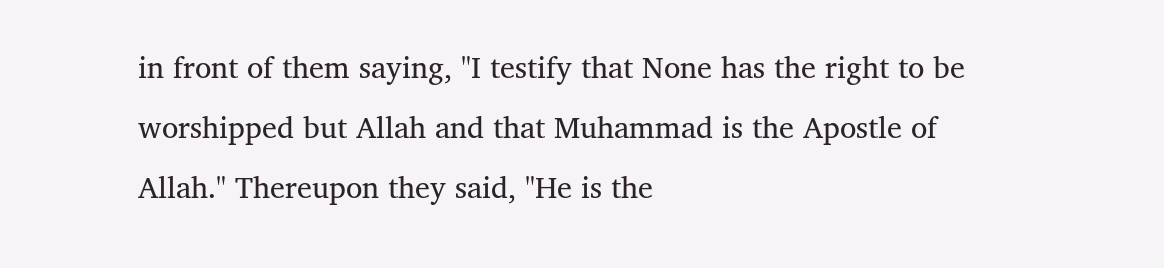in front of them saying, "I testify that None has the right to be worshipped but Allah and that Muhammad is the Apostle of Allah." Thereupon they said, "He is the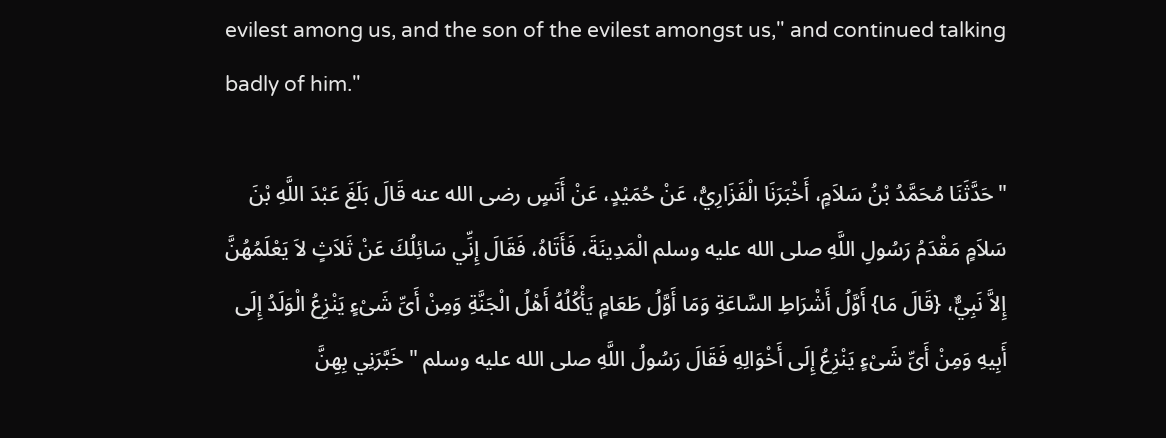evilest among us, and the son of the evilest amongst us," and continued talking badly of him."

"حَدَّثَنَا مُحَمَّدُ بْنُ سَلاَمٍ، أَخْبَرَنَا الْفَزَارِيُّ، عَنْ حُمَيْدٍ، عَنْ أَنَسٍ رضى الله عنه قَالَ بَلَغَ عَبْدَ اللَّهِ بْنَ سَلاَمٍ مَقْدَمُ رَسُولِ اللَّهِ صلى الله عليه وسلم الْمَدِينَةَ، فَأَتَاهُ، فَقَالَ إِنِّي سَائِلُكَ عَنْ ثَلاَثٍ لاَ يَعْلَمُهُنَّ إِلاَّ نَبِيٌّ، {قَالَ مَا} أَوَّلُ أَشْرَاطِ السَّاعَةِ وَمَا أَوَّلُ طَعَامٍ يَأْكُلُهُ أَهْلُ الْجَنَّةِ وَمِنْ أَىِّ شَىْءٍ يَنْزِعُ الْوَلَدُ إِلَى أَبِيهِ وَمِنْ أَىِّ شَىْءٍ يَنْزِعُ إِلَى أَخْوَالِهِ فَقَالَ رَسُولُ اللَّهِ صلى الله عليه وسلم " خَبَّرَنِي بِهِنَّ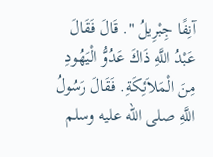آنِفًا جِبْرِيلُ ". قَالَ فَقَالَ عَبْدُ اللَّهِ ذَاكَ عَدُوُّ الْيَهُودِ مِنَ الْمَلاَئِكَةِ. فَقَالَ رَسُولُ اللَّهِ صلى الله عليه وسلم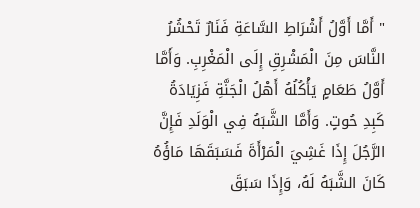" أَمَّا أَوَّلُ أَشْرَاطِ السَّاعَةِ فَنَارٌ تَحْشُرُ النَّاسَ مِنَ الْمَشْرِقِ إِلَى الْمَغْرِبِ. وَأَمَّا أَوَّلُ طَعَامٍ يَأْكُلُهُ أَهْلُ الْجَنَّةِ فَزِيَادَةُ كَبِدِ حُوتٍ. وَأَمَّا الشَّبَهُ فِي الْوَلَدِ فَإِنَّ الرَّجُلَ إِذَا غَشِيَ الْمَرْأَةَ فَسَبَقَهَا مَاؤُهُ كَانَ الشَّبَهُ لَهُ، وَإِذَا سَبَقَ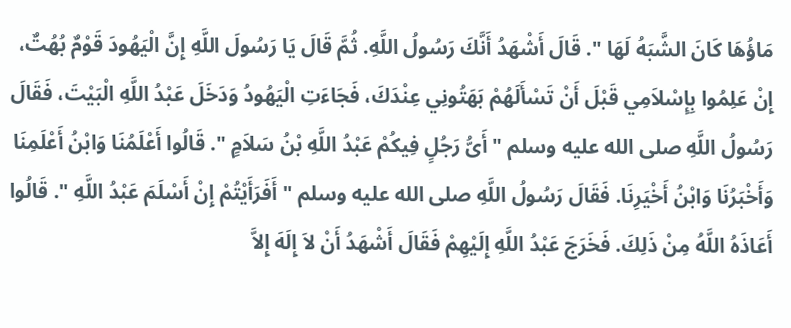مَاؤُهَا كَانَ الشَّبَهُ لَهَا ". قَالَ أَشْهَدُ أَنَّكَ رَسُولُ اللَّهِ. ثُمَّ قَالَ يَا رَسُولَ اللَّهِ إِنَّ الْيَهُودَ قَوْمٌ بُهُتٌ، إِنْ عَلِمُوا بِإِسْلاَمِي قَبْلَ أَنْ تَسْأَلَهُمْ بَهَتُونِي عِنْدَكَ، فَجَاءَتِ الْيَهُودُ وَدَخَلَ عَبْدُ اللَّهِ الْبَيْتَ، فَقَالَ رَسُولُ اللَّهِ صلى الله عليه وسلم " أَىُّ رَجُلٍ فِيكُمْ عَبْدُ اللَّهِ بْنُ سَلاَمٍ ". قَالُوا أَعْلَمُنَا وَابْنُ أَعْلَمِنَا وَأَخْبَرُنَا وَابْنُ أَخْيَرِنَا. فَقَالَ رَسُولُ اللَّهِ صلى الله عليه وسلم " أَفَرَأَيْتُمْ إِنْ أَسْلَمَ عَبْدُ اللَّهِ ". قَالُوا أَعَاذَهُ اللَّهُ مِنْ ذَلِكَ. فَخَرَجَ عَبْدُ اللَّهِ إِلَيْهِمْ فَقَالَ أَشْهَدُ أَنْ لاَ إِلَهَ إِلاَّ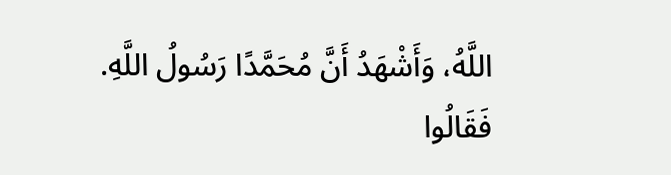اللَّهُ، وَأَشْهَدُ أَنَّ مُحَمَّدًا رَسُولُ اللَّهِ. فَقَالُوا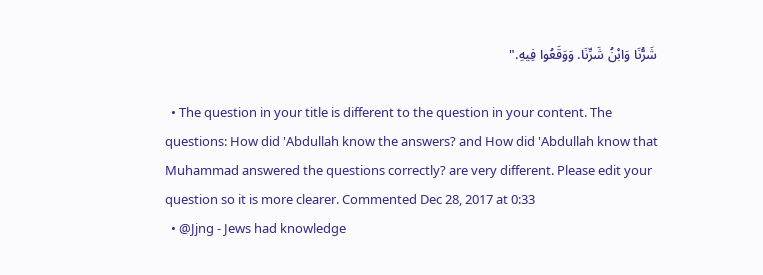شَرُّنَا وَابْنُ شَرِّنَا. وَوَقَعُوا فِيهِ."

  • The question in your title is different to the question in your content. The questions: How did 'Abdullah know the answers? and How did 'Abdullah know that Muhammad answered the questions correctly? are very different. Please edit your question so it is more clearer. Commented Dec 28, 2017 at 0:33
  • @Jjng - Jews had knowledge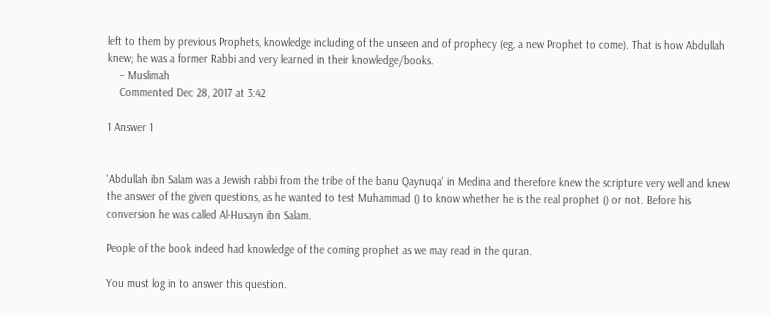left to them by previous Prophets, knowledge including of the unseen and of prophecy (eg, a new Prophet to come). That is how Abdullah knew; he was a former Rabbi and very learned in their knowledge/books.
    – Muslimah
    Commented Dec 28, 2017 at 3:42

1 Answer 1


'Abdullah ibn Salam was a Jewish rabbi from the tribe of the banu Qaynuqa' in Medina and therefore knew the scripture very well and knew the answer of the given questions, as he wanted to test Muhammad () to know whether he is the real prophet () or not. Before his conversion he was called Al-Husayn ibn Salam.

People of the book indeed had knowledge of the coming prophet as we may read in the quran.

You must log in to answer this question.